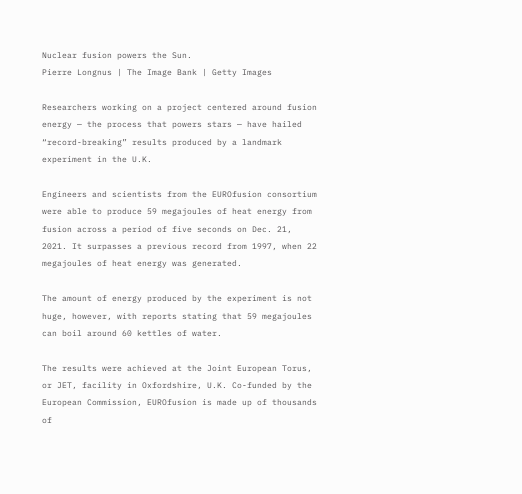Nuclear fusion powers the Sun.
Pierre Longnus | The Image Bank | Getty Images

Researchers working on a project centered around fusion energy — the process that powers stars — have hailed “record-breaking” results produced by a landmark experiment in the U.K.

Engineers and scientists from the EUROfusion consortium were able to produce 59 megajoules of heat energy from fusion across a period of five seconds on Dec. 21, 2021. It surpasses a previous record from 1997, when 22 megajoules of heat energy was generated.

The amount of energy produced by the experiment is not huge, however, with reports stating that 59 megajoules can boil around 60 kettles of water.

The results were achieved at the Joint European Torus, or JET, facility in Oxfordshire, U.K. Co-funded by the European Commission, EUROfusion is made up of thousands of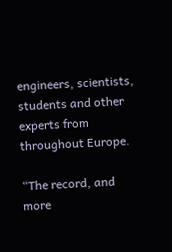engineers, scientists, students and other experts from throughout Europe.

“The record, and more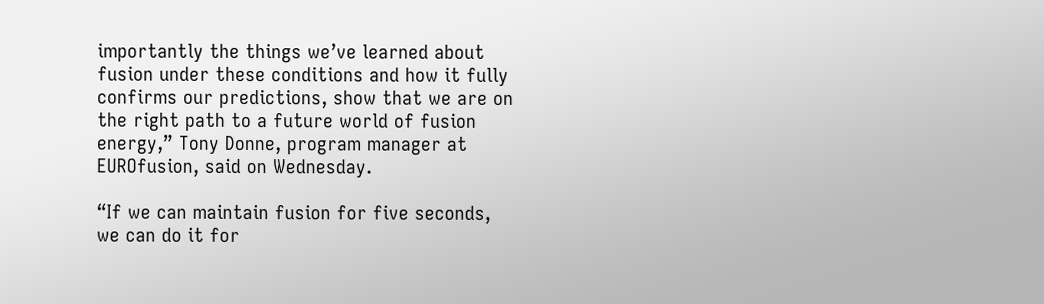importantly the things we’ve learned about fusion under these conditions and how it fully confirms our predictions, show that we are on the right path to a future world of fusion energy,” Tony Donne, program manager at EUROfusion, said on Wednesday.

“If we can maintain fusion for five seconds, we can do it for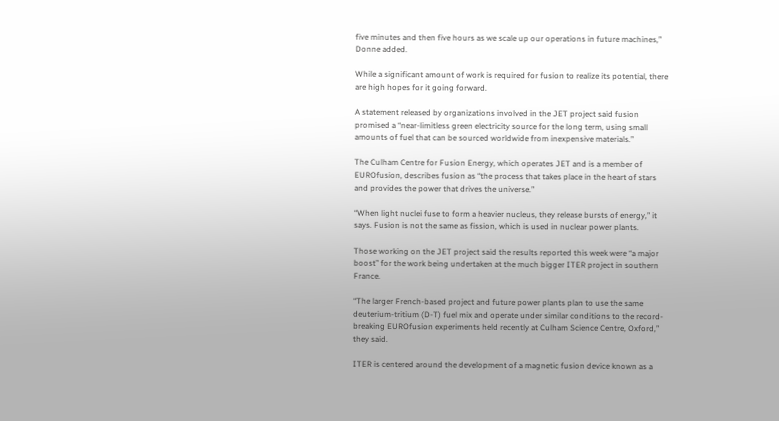five minutes and then five hours as we scale up our operations in future machines,” Donne added.

While a significant amount of work is required for fusion to realize its potential, there are high hopes for it going forward.

A statement released by organizations involved in the JET project said fusion promised a “near-limitless green electricity source for the long term, using small amounts of fuel that can be sourced worldwide from inexpensive materials.”

The Culham Centre for Fusion Energy, which operates JET and is a member of EUROfusion, describes fusion as “the process that takes place in the heart of stars and provides the power that drives the universe.”

“When light nuclei fuse to form a heavier nucleus, they release bursts of energy,” it says. Fusion is not the same as fission, which is used in nuclear power plants.

Those working on the JET project said the results reported this week were “a major boost” for the work being undertaken at the much bigger ITER project in southern France.

“The larger French-based project and future power plants plan to use the same deuterium-tritium (D-T) fuel mix and operate under similar conditions to the record-breaking EUROfusion experiments held recently at Culham Science Centre, Oxford,” they said.

ITER is centered around the development of a magnetic fusion device known as a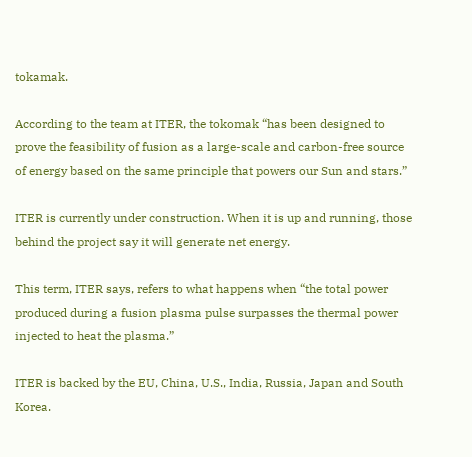tokamak.

According to the team at ITER, the tokomak “has been designed to prove the feasibility of fusion as a large-scale and carbon-free source of energy based on the same principle that powers our Sun and stars.”

ITER is currently under construction. When it is up and running, those behind the project say it will generate net energy.

This term, ITER says, refers to what happens when “the total power produced during a fusion plasma pulse surpasses the thermal power injected to heat the plasma.”

ITER is backed by the EU, China, U.S., India, Russia, Japan and South Korea.